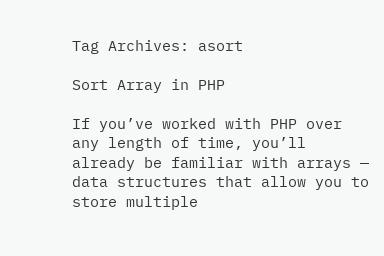Tag Archives: asort

Sort Array in PHP

If you’ve worked with PHP over any length of time, you’ll already be familiar with arrays — data structures that allow you to store multiple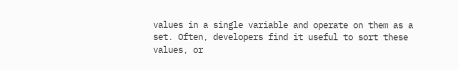values in a single variable and operate on them as a set. Often, developers find it useful to sort these values, or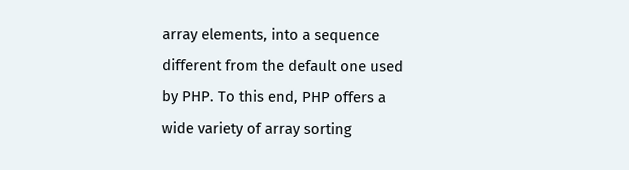array elements, into a sequence different from the default one used by PHP. To this end, PHP offers a wide variety of array sorting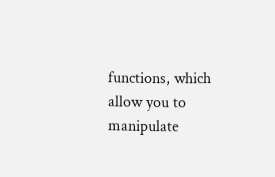functions, which allow you to manipulate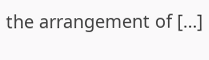the arrangement of […]